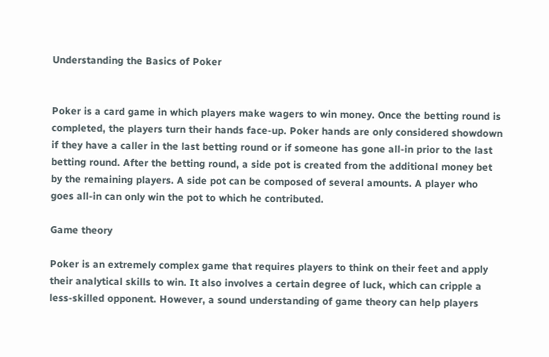Understanding the Basics of Poker


Poker is a card game in which players make wagers to win money. Once the betting round is completed, the players turn their hands face-up. Poker hands are only considered showdown if they have a caller in the last betting round or if someone has gone all-in prior to the last betting round. After the betting round, a side pot is created from the additional money bet by the remaining players. A side pot can be composed of several amounts. A player who goes all-in can only win the pot to which he contributed.

Game theory

Poker is an extremely complex game that requires players to think on their feet and apply their analytical skills to win. It also involves a certain degree of luck, which can cripple a less-skilled opponent. However, a sound understanding of game theory can help players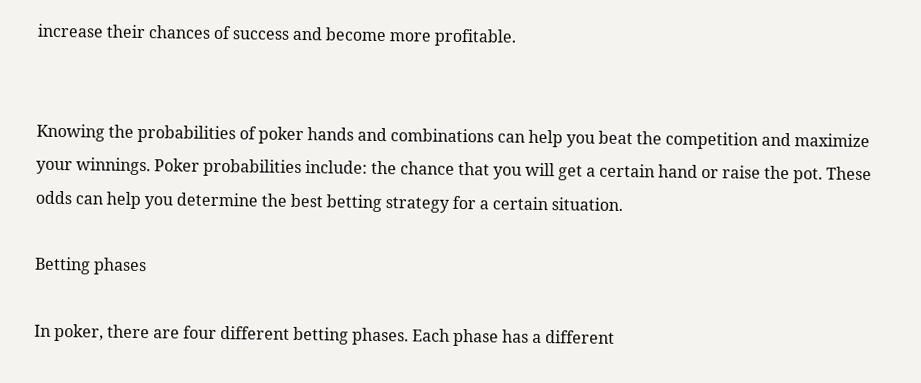increase their chances of success and become more profitable.


Knowing the probabilities of poker hands and combinations can help you beat the competition and maximize your winnings. Poker probabilities include: the chance that you will get a certain hand or raise the pot. These odds can help you determine the best betting strategy for a certain situation.

Betting phases

In poker, there are four different betting phases. Each phase has a different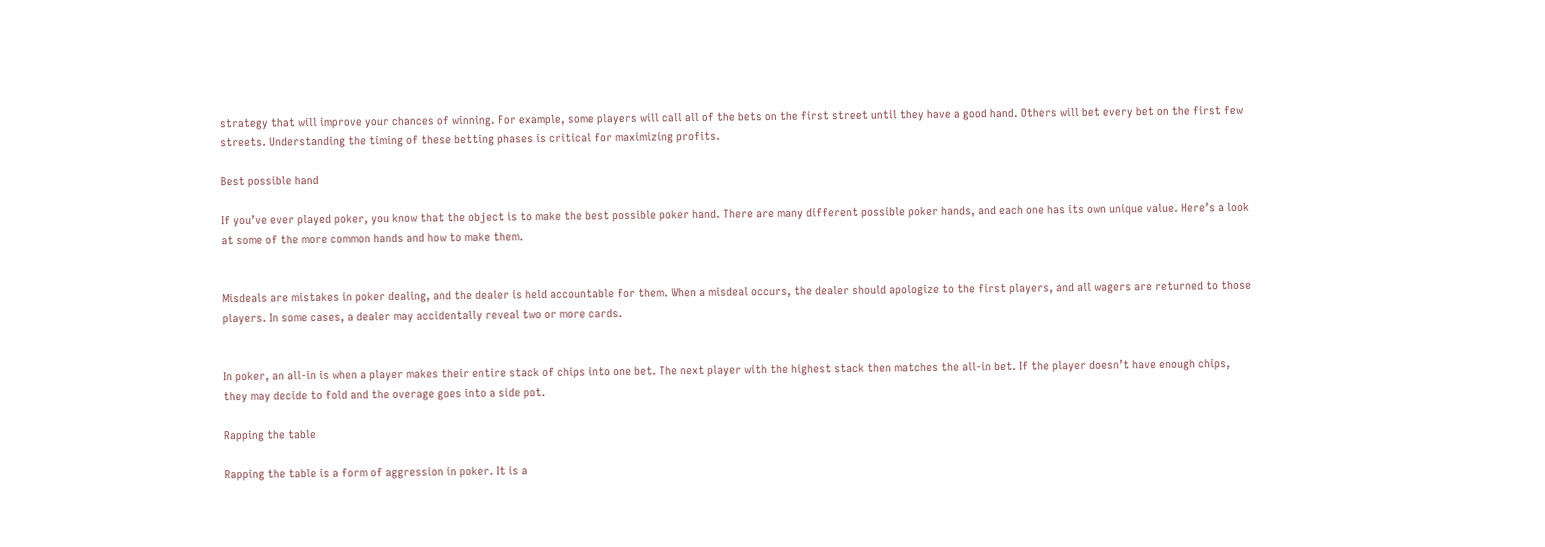strategy that will improve your chances of winning. For example, some players will call all of the bets on the first street until they have a good hand. Others will bet every bet on the first few streets. Understanding the timing of these betting phases is critical for maximizing profits.

Best possible hand

If you’ve ever played poker, you know that the object is to make the best possible poker hand. There are many different possible poker hands, and each one has its own unique value. Here’s a look at some of the more common hands and how to make them.


Misdeals are mistakes in poker dealing, and the dealer is held accountable for them. When a misdeal occurs, the dealer should apologize to the first players, and all wagers are returned to those players. In some cases, a dealer may accidentally reveal two or more cards.


In poker, an all-in is when a player makes their entire stack of chips into one bet. The next player with the highest stack then matches the all-in bet. If the player doesn’t have enough chips, they may decide to fold and the overage goes into a side pot.

Rapping the table

Rapping the table is a form of aggression in poker. It is a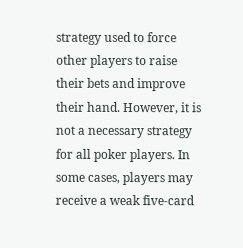strategy used to force other players to raise their bets and improve their hand. However, it is not a necessary strategy for all poker players. In some cases, players may receive a weak five-card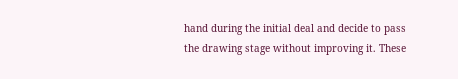hand during the initial deal and decide to pass the drawing stage without improving it. These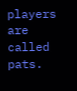players are called pats.